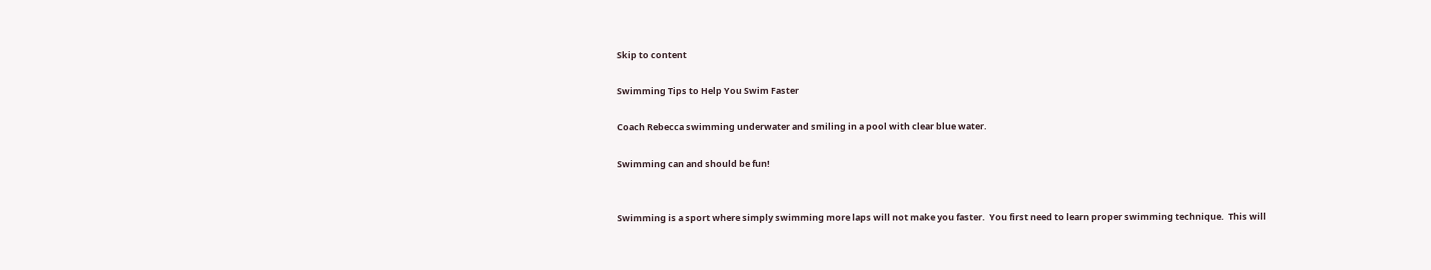Skip to content

Swimming Tips to Help You Swim Faster

Coach Rebecca swimming underwater and smiling in a pool with clear blue water.

Swimming can and should be fun!


Swimming is a sport where simply swimming more laps will not make you faster.  You first need to learn proper swimming technique.  This will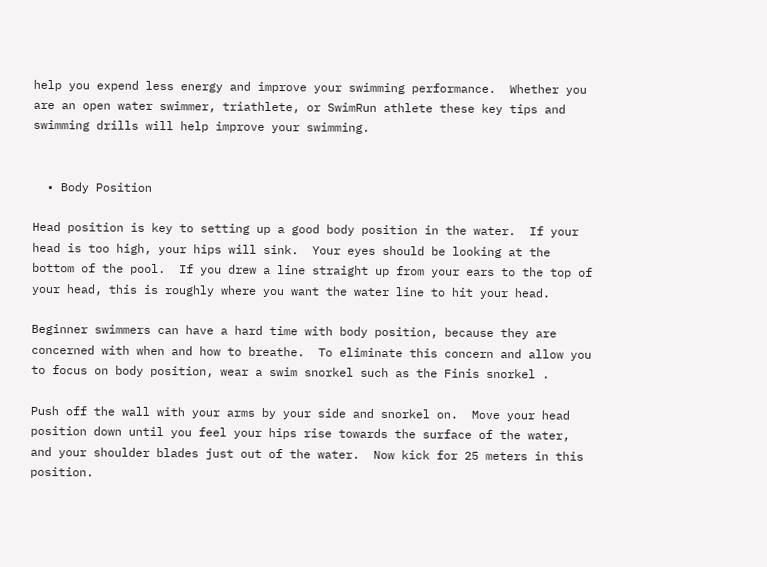help you expend less energy and improve your swimming performance.  Whether you are an open water swimmer, triathlete, or SwimRun athlete these key tips and swimming drills will help improve your swimming.


  • Body Position

Head position is key to setting up a good body position in the water.  If your head is too high, your hips will sink.  Your eyes should be looking at the bottom of the pool.  If you drew a line straight up from your ears to the top of your head, this is roughly where you want the water line to hit your head.

Beginner swimmers can have a hard time with body position, because they are concerned with when and how to breathe.  To eliminate this concern and allow you to focus on body position, wear a swim snorkel such as the Finis snorkel .

Push off the wall with your arms by your side and snorkel on.  Move your head position down until you feel your hips rise towards the surface of the water, and your shoulder blades just out of the water.  Now kick for 25 meters in this position.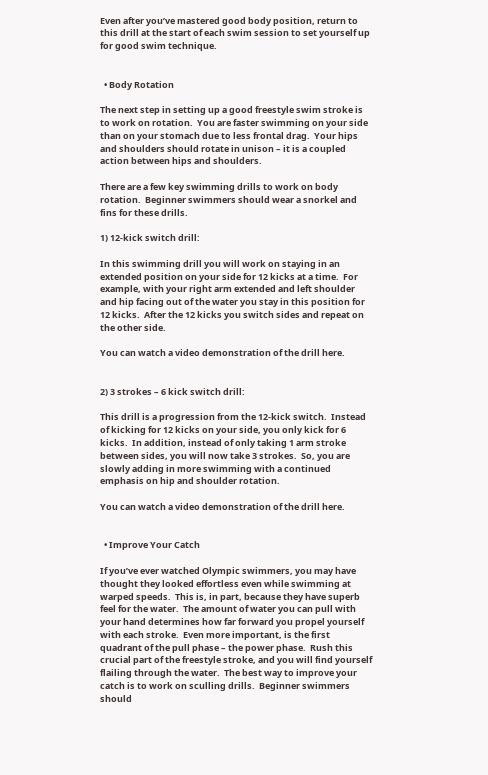Even after you’ve mastered good body position, return to this drill at the start of each swim session to set yourself up for good swim technique.


  • Body Rotation

The next step in setting up a good freestyle swim stroke is to work on rotation.  You are faster swimming on your side than on your stomach due to less frontal drag.  Your hips and shoulders should rotate in unison – it is a coupled action between hips and shoulders.

There are a few key swimming drills to work on body rotation.  Beginner swimmers should wear a snorkel and fins for these drills.

1) 12-kick switch drill:

In this swimming drill you will work on staying in an extended position on your side for 12 kicks at a time.  For example, with your right arm extended and left shoulder and hip facing out of the water you stay in this position for 12 kicks.  After the 12 kicks you switch sides and repeat on the other side.

You can watch a video demonstration of the drill here.


2) 3 strokes – 6 kick switch drill:

This drill is a progression from the 12-kick switch.  Instead of kicking for 12 kicks on your side, you only kick for 6 kicks.  In addition, instead of only taking 1 arm stroke between sides, you will now take 3 strokes.  So, you are slowly adding in more swimming with a continued emphasis on hip and shoulder rotation.

You can watch a video demonstration of the drill here.


  • Improve Your Catch

If you’ve ever watched Olympic swimmers, you may have thought they looked effortless even while swimming at warped speeds.  This is, in part, because they have superb feel for the water.  The amount of water you can pull with your hand determines how far forward you propel yourself with each stroke.  Even more important, is the first quadrant of the pull phase – the power phase.  Rush this crucial part of the freestyle stroke, and you will find yourself flailing through the water.  The best way to improve your catch is to work on sculling drills.  Beginner swimmers should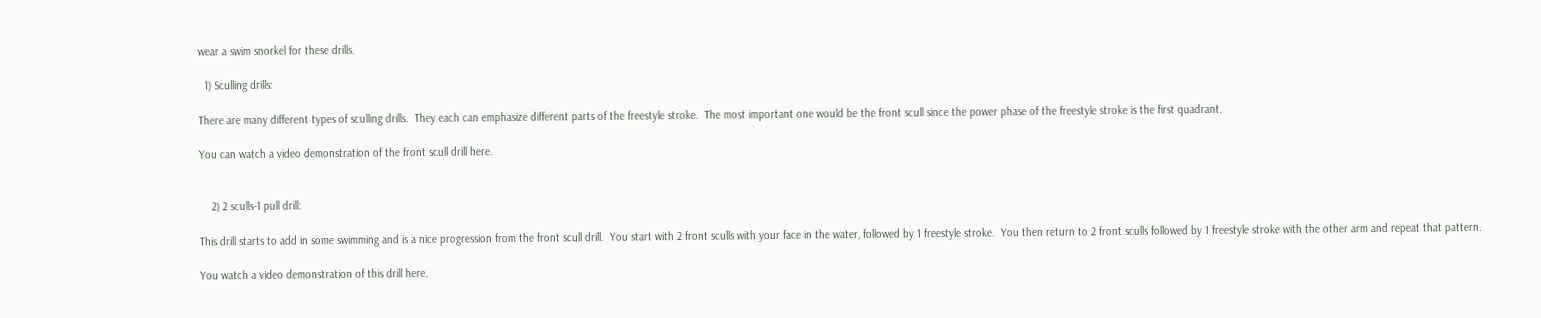wear a swim snorkel for these drills.

  1) Sculling drills:

There are many different types of sculling drills.  They each can emphasize different parts of the freestyle stroke.  The most important one would be the front scull since the power phase of the freestyle stroke is the first quadrant.

You can watch a video demonstration of the front scull drill here.


    2) 2 sculls-1 pull drill:

This drill starts to add in some swimming and is a nice progression from the front scull drill.  You start with 2 front sculls with your face in the water, followed by 1 freestyle stroke.  You then return to 2 front sculls followed by 1 freestyle stroke with the other arm and repeat that pattern.

You watch a video demonstration of this drill here.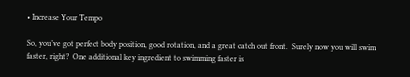• Increase Your Tempo

So, you’ve got perfect body position, good rotation, and a great catch out front.  Surely now you will swim faster, right?  One additional key ingredient to swimming faster is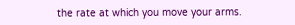the rate at which you move your arms.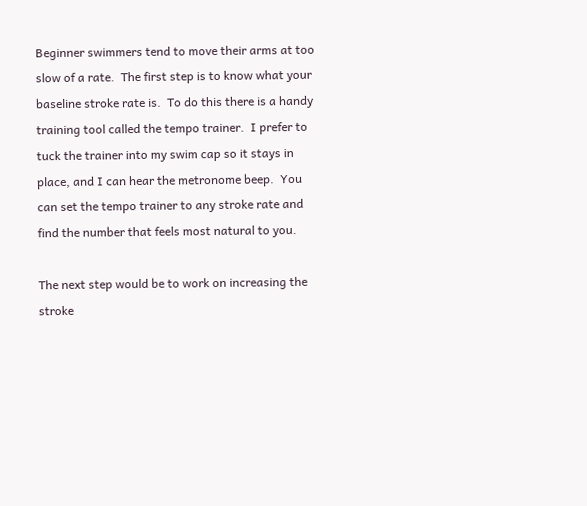Beginner swimmers tend to move their arms at too slow of a rate.  The first step is to know what your baseline stroke rate is.  To do this there is a handy training tool called the tempo trainer.  I prefer to tuck the trainer into my swim cap so it stays in place, and I can hear the metronome beep.  You can set the tempo trainer to any stroke rate and find the number that feels most natural to you.

The next step would be to work on increasing the stroke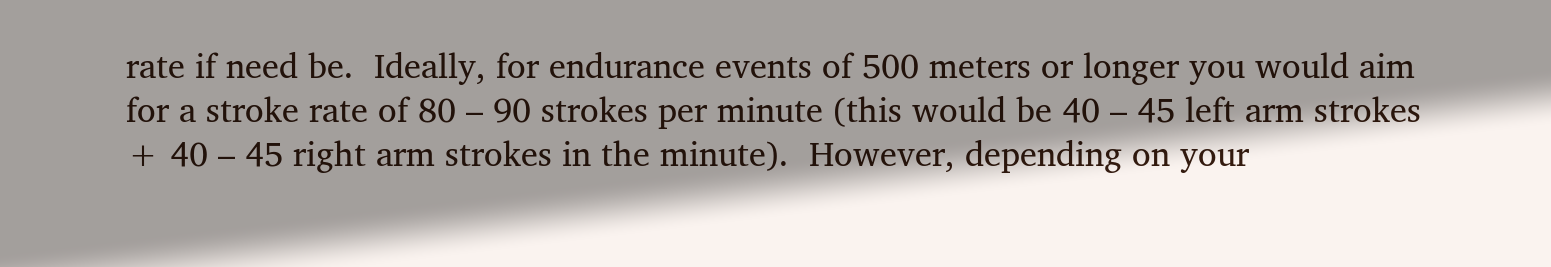rate if need be.  Ideally, for endurance events of 500 meters or longer you would aim for a stroke rate of 80 – 90 strokes per minute (this would be 40 – 45 left arm strokes + 40 – 45 right arm strokes in the minute).  However, depending on your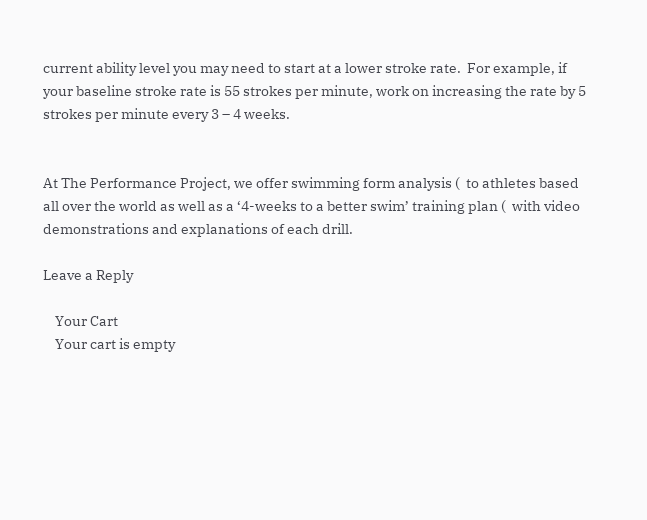current ability level you may need to start at a lower stroke rate.  For example, if your baseline stroke rate is 55 strokes per minute, work on increasing the rate by 5 strokes per minute every 3 – 4 weeks.


At The Performance Project, we offer swimming form analysis (  to athletes based all over the world as well as a ‘4-weeks to a better swim’ training plan (  with video demonstrations and explanations of each drill.

Leave a Reply

    Your Cart
    Your cart is empty